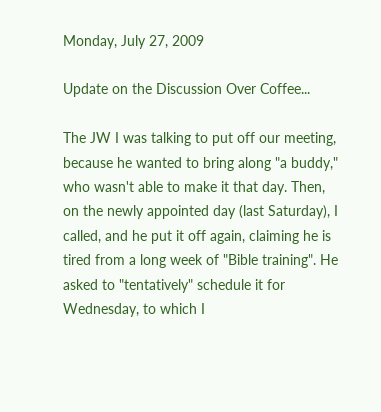Monday, July 27, 2009

Update on the Discussion Over Coffee...

The JW I was talking to put off our meeting, because he wanted to bring along "a buddy," who wasn't able to make it that day. Then, on the newly appointed day (last Saturday), I called, and he put it off again, claiming he is tired from a long week of "Bible training". He asked to "tentatively" schedule it for Wednesday, to which I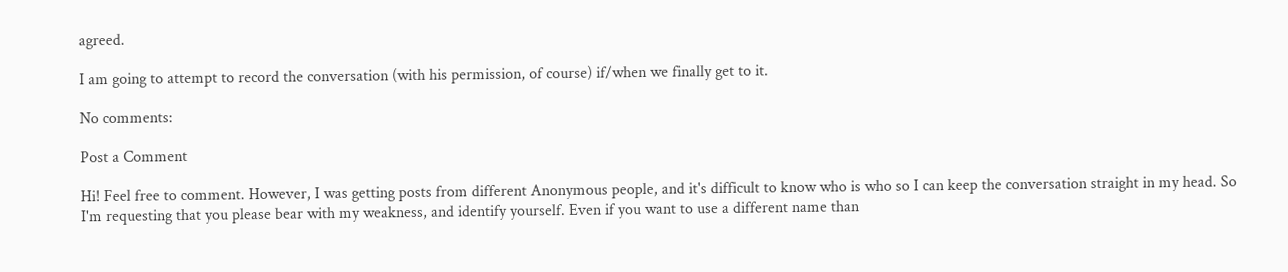agreed.

I am going to attempt to record the conversation (with his permission, of course) if/when we finally get to it.

No comments:

Post a Comment

Hi! Feel free to comment. However, I was getting posts from different Anonymous people, and it's difficult to know who is who so I can keep the conversation straight in my head. So I'm requesting that you please bear with my weakness, and identify yourself. Even if you want to use a different name than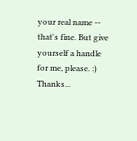your real name -- that's fine. But give yourself a handle for me, please. :) Thanks...